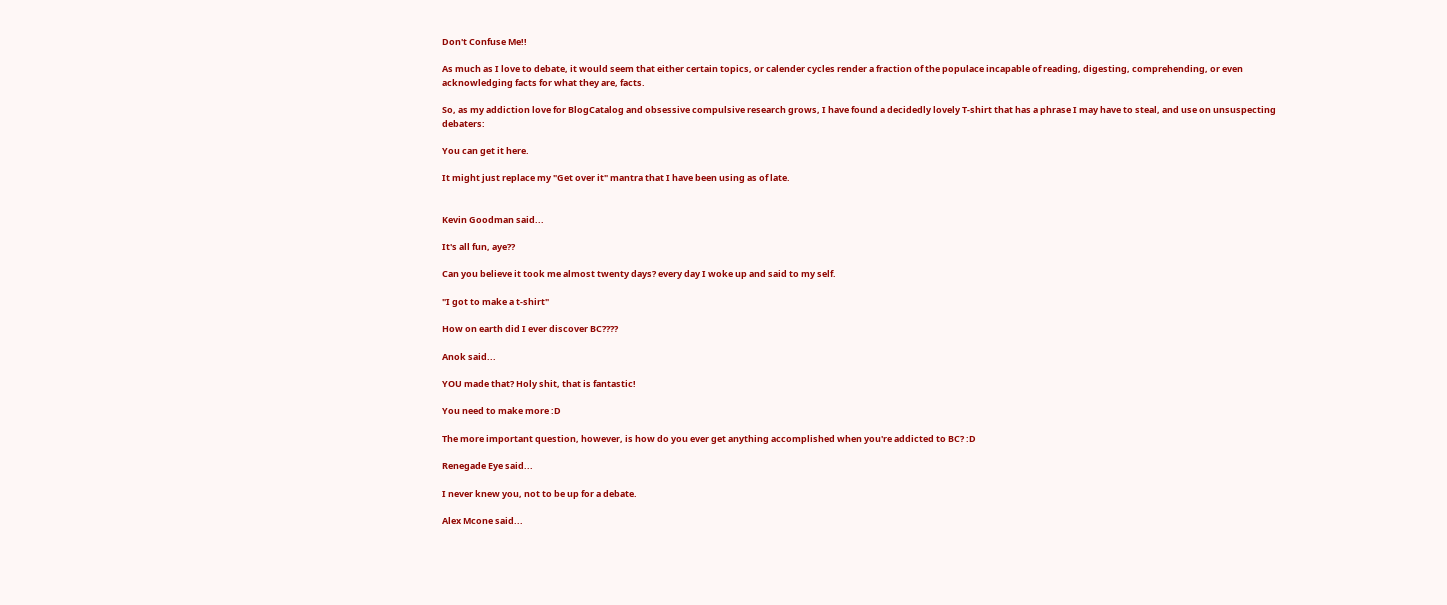Don't Confuse Me!!

As much as I love to debate, it would seem that either certain topics, or calender cycles render a fraction of the populace incapable of reading, digesting, comprehending, or even acknowledging facts for what they are, facts.

So, as my addiction love for BlogCatalog and obsessive compulsive research grows, I have found a decidedly lovely T-shirt that has a phrase I may have to steal, and use on unsuspecting debaters:

You can get it here.

It might just replace my "Get over it" mantra that I have been using as of late.


Kevin Goodman said...

It's all fun, aye??

Can you believe it took me almost twenty days? every day I woke up and said to my self.

"I got to make a t-shirt"

How on earth did I ever discover BC????

Anok said...

YOU made that? Holy shit, that is fantastic!

You need to make more :D

The more important question, however, is how do you ever get anything accomplished when you're addicted to BC? :D

Renegade Eye said...

I never knew you, not to be up for a debate.

Alex Mcone said...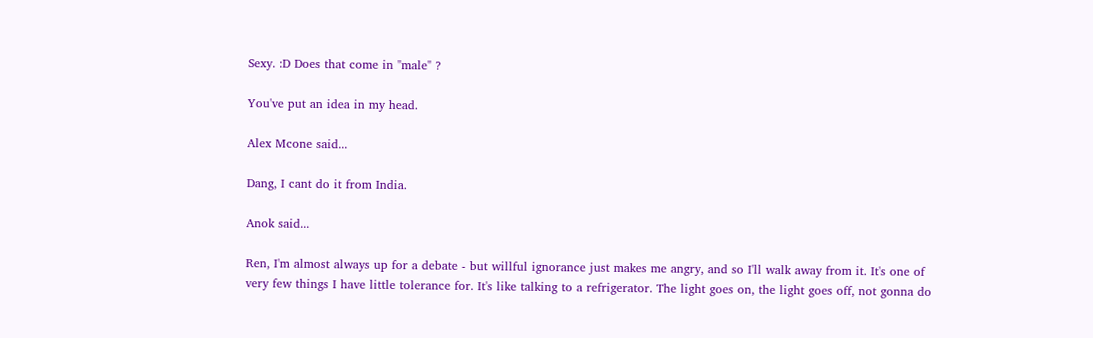Sexy. :D Does that come in "male" ?

You've put an idea in my head.

Alex Mcone said...

Dang, I cant do it from India.

Anok said...

Ren, I'm almost always up for a debate - but willful ignorance just makes me angry, and so I'll walk away from it. It's one of very few things I have little tolerance for. It's like talking to a refrigerator. The light goes on, the light goes off, not gonna do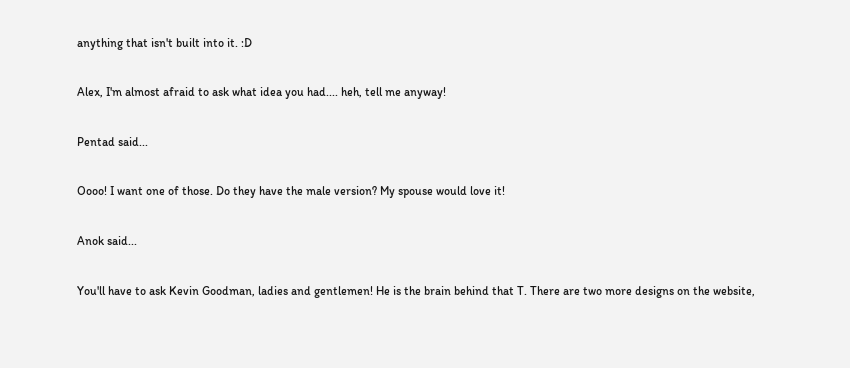anything that isn't built into it. :D

Alex, I'm almost afraid to ask what idea you had.... heh, tell me anyway!

Pentad said...

Oooo! I want one of those. Do they have the male version? My spouse would love it!

Anok said...

You'll have to ask Kevin Goodman, ladies and gentlemen! He is the brain behind that T. There are two more designs on the website,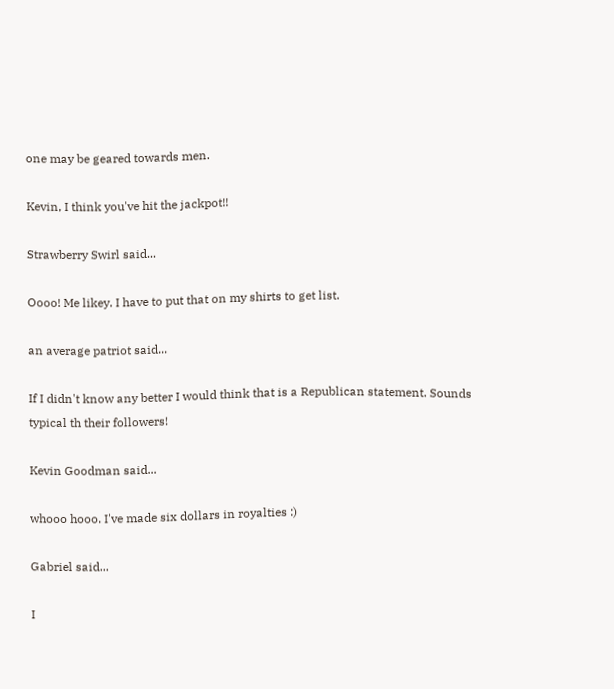one may be geared towards men.

Kevin, I think you've hit the jackpot!!

Strawberry Swirl said...

Oooo! Me likey. I have to put that on my shirts to get list.

an average patriot said...

If I didn't know any better I would think that is a Republican statement. Sounds typical th their followers!

Kevin Goodman said...

whooo hooo. I've made six dollars in royalties :)

Gabriel said...

I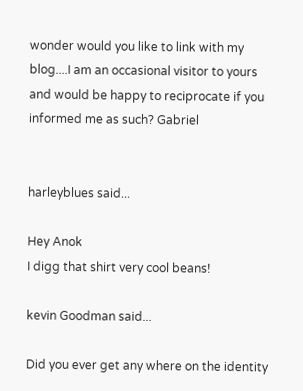wonder would you like to link with my blog....I am an occasional visitor to yours and would be happy to reciprocate if you informed me as such? Gabriel


harleyblues said...

Hey Anok
I digg that shirt very cool beans!

kevin Goodman said...

Did you ever get any where on the identity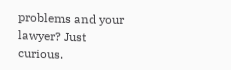problems and your lawyer? Just curious.